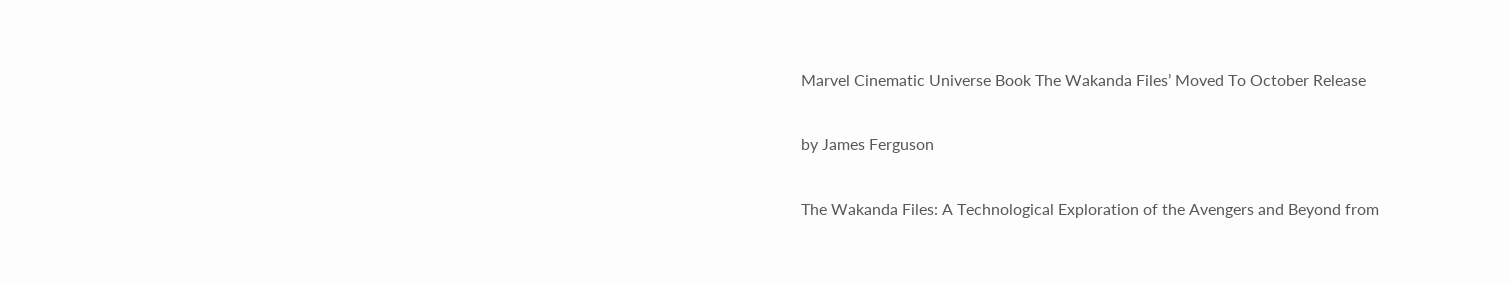Marvel Cinematic Universe Book The Wakanda Files’ Moved To October Release

by James Ferguson

The Wakanda Files: A Technological Exploration of the Avengers and Beyond from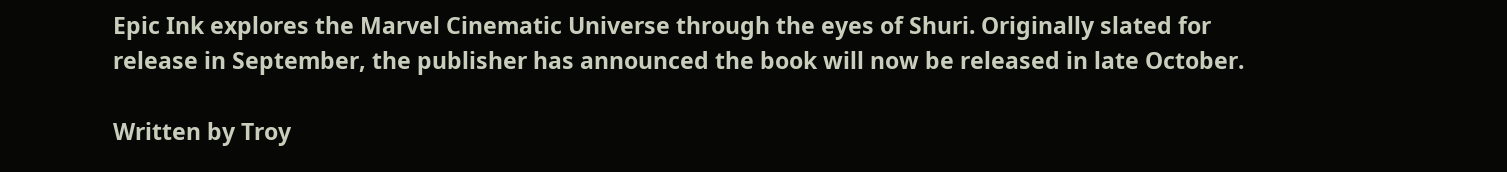Epic Ink explores the Marvel Cinematic Universe through the eyes of Shuri. Originally slated for release in September, the publisher has announced the book will now be released in late October.

Written by Troy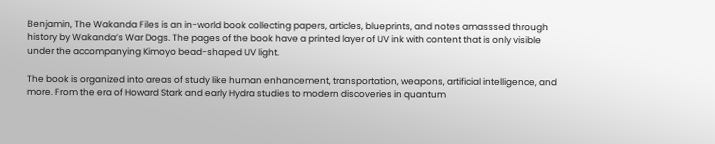Benjamin, The Wakanda Files is an in-world book collecting papers, articles, blueprints, and notes amasssed through history by Wakanda’s War Dogs. The pages of the book have a printed layer of UV ink with content that is only visible under the accompanying Kimoyo bead-shaped UV light.

The book is organized into areas of study like human enhancement, transportation, weapons, artificial intelligence, and more. From the era of Howard Stark and early Hydra studies to modern discoveries in quantum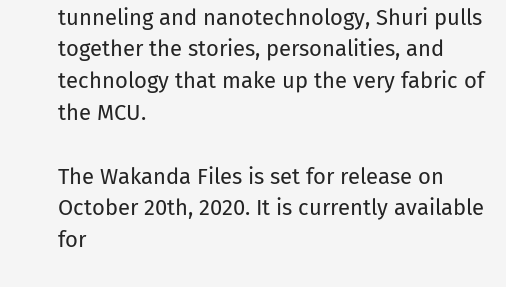tunneling and nanotechnology, Shuri pulls together the stories, personalities, and technology that make up the very fabric of the MCU.

The Wakanda Files is set for release on October 20th, 2020. It is currently available for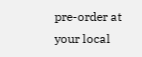pre-order at your local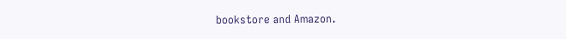bookstore and Amazon.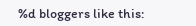%d bloggers like this: